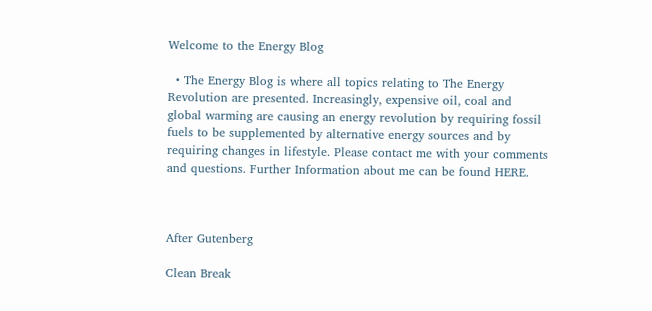Welcome to the Energy Blog

  • The Energy Blog is where all topics relating to The Energy Revolution are presented. Increasingly, expensive oil, coal and global warming are causing an energy revolution by requiring fossil fuels to be supplemented by alternative energy sources and by requiring changes in lifestyle. Please contact me with your comments and questions. Further Information about me can be found HERE.



After Gutenberg

Clean Break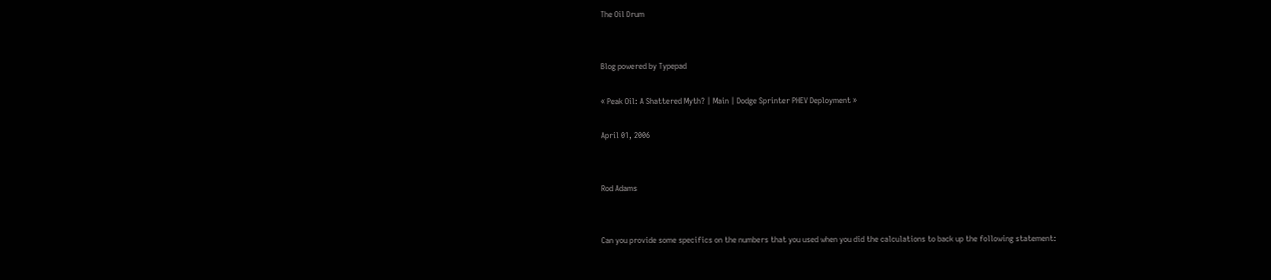The Oil Drum


Blog powered by Typepad

« Peak Oil: A Shattered Myth? | Main | Dodge Sprinter PHEV Deployment »

April 01, 2006


Rod Adams


Can you provide some specifics on the numbers that you used when you did the calculations to back up the following statement: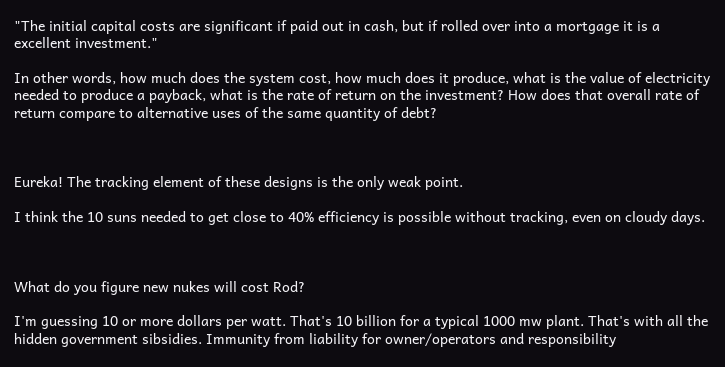"The initial capital costs are significant if paid out in cash, but if rolled over into a mortgage it is a excellent investment."

In other words, how much does the system cost, how much does it produce, what is the value of electricity needed to produce a payback, what is the rate of return on the investment? How does that overall rate of return compare to alternative uses of the same quantity of debt?



Eureka! The tracking element of these designs is the only weak point.

I think the 10 suns needed to get close to 40% efficiency is possible without tracking, even on cloudy days.



What do you figure new nukes will cost Rod?

I'm guessing 10 or more dollars per watt. That's 10 billion for a typical 1000 mw plant. That's with all the hidden government sibsidies. Immunity from liability for owner/operators and responsibility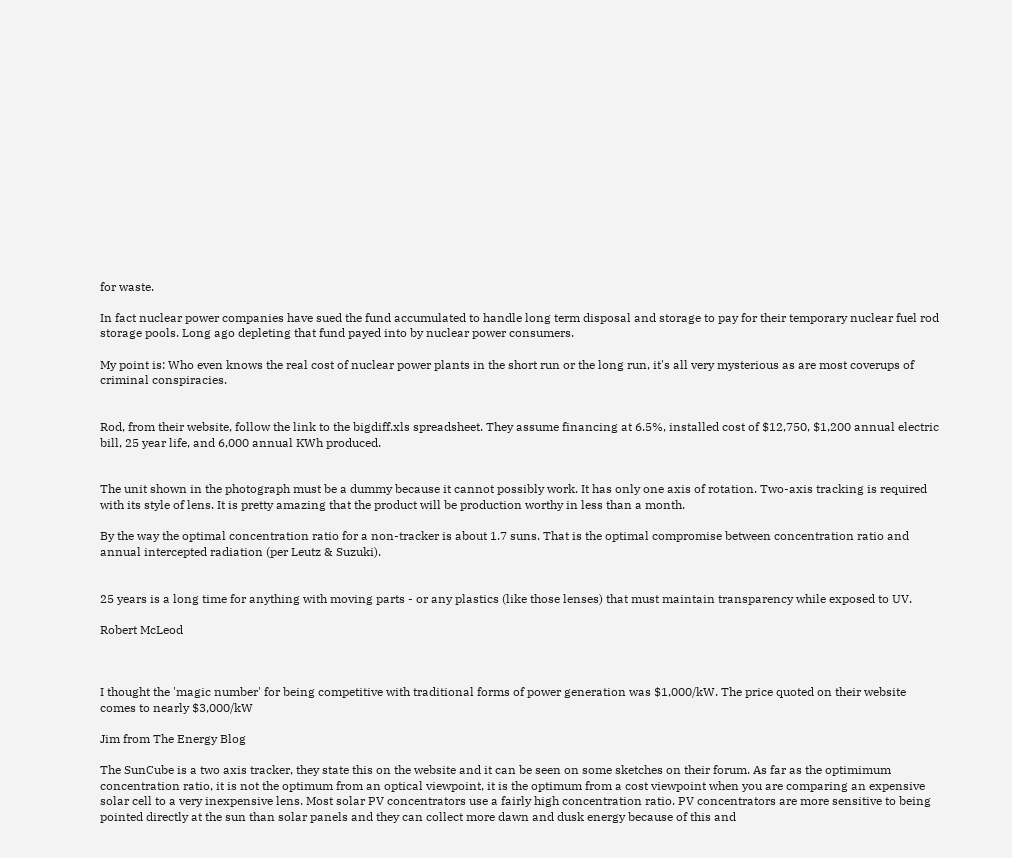for waste.

In fact nuclear power companies have sued the fund accumulated to handle long term disposal and storage to pay for their temporary nuclear fuel rod storage pools. Long ago depleting that fund payed into by nuclear power consumers.

My point is: Who even knows the real cost of nuclear power plants in the short run or the long run, it's all very mysterious as are most coverups of criminal conspiracies.


Rod, from their website, follow the link to the bigdiff.xls spreadsheet. They assume financing at 6.5%, installed cost of $12,750, $1,200 annual electric bill, 25 year life, and 6,000 annual KWh produced.


The unit shown in the photograph must be a dummy because it cannot possibly work. It has only one axis of rotation. Two-axis tracking is required with its style of lens. It is pretty amazing that the product will be production worthy in less than a month.

By the way the optimal concentration ratio for a non-tracker is about 1.7 suns. That is the optimal compromise between concentration ratio and annual intercepted radiation (per Leutz & Suzuki).


25 years is a long time for anything with moving parts - or any plastics (like those lenses) that must maintain transparency while exposed to UV.

Robert McLeod



I thought the 'magic number' for being competitive with traditional forms of power generation was $1,000/kW. The price quoted on their website comes to nearly $3,000/kW

Jim from The Energy Blog

The SunCube is a two axis tracker, they state this on the website and it can be seen on some sketches on their forum. As far as the optimimum concentration ratio, it is not the optimum from an optical viewpoint, it is the optimum from a cost viewpoint when you are comparing an expensive solar cell to a very inexpensive lens. Most solar PV concentrators use a fairly high concentration ratio. PV concentrators are more sensitive to being pointed directly at the sun than solar panels and they can collect more dawn and dusk energy because of this and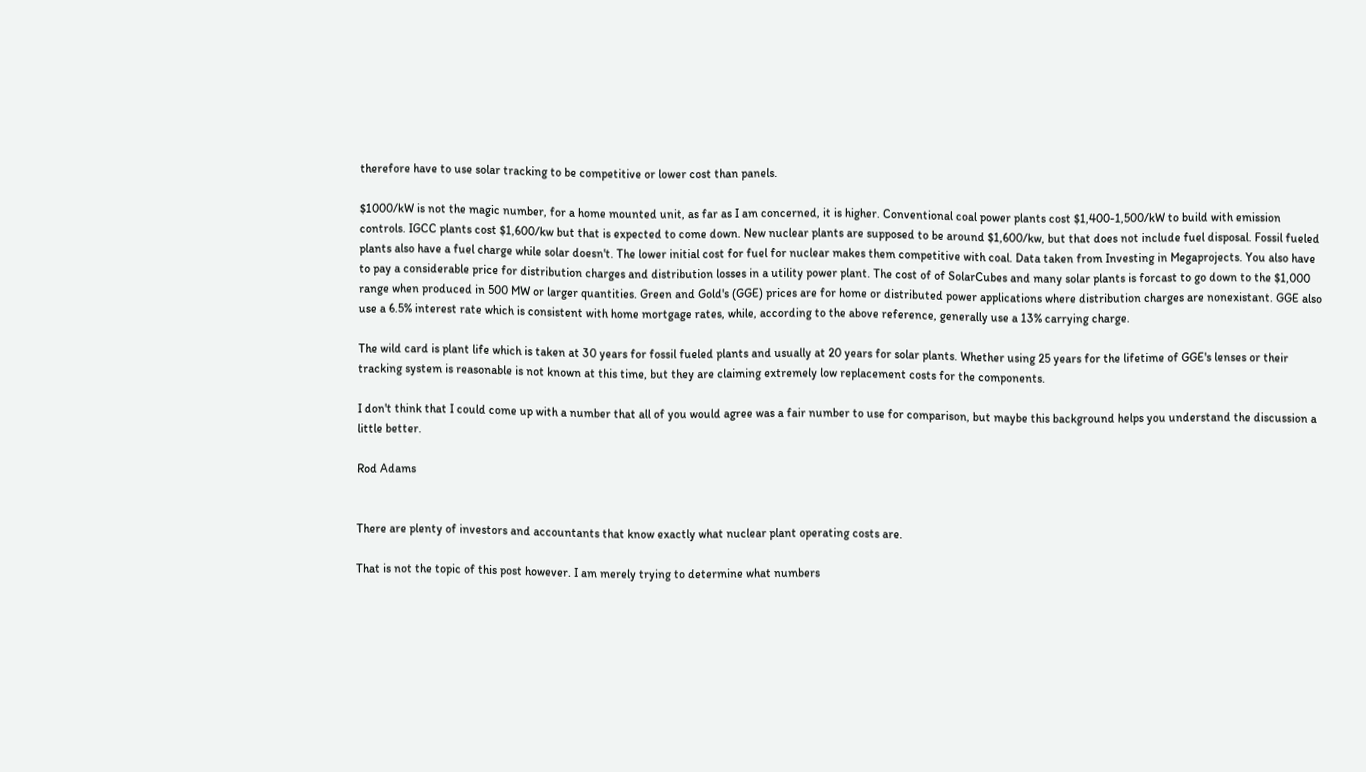therefore have to use solar tracking to be competitive or lower cost than panels.

$1000/kW is not the magic number, for a home mounted unit, as far as I am concerned, it is higher. Conventional coal power plants cost $1,400-1,500/kW to build with emission controls. IGCC plants cost $1,600/kw but that is expected to come down. New nuclear plants are supposed to be around $1,600/kw, but that does not include fuel disposal. Fossil fueled plants also have a fuel charge while solar doesn't. The lower initial cost for fuel for nuclear makes them competitive with coal. Data taken from Investing in Megaprojects. You also have to pay a considerable price for distribution charges and distribution losses in a utility power plant. The cost of of SolarCubes and many solar plants is forcast to go down to the $1,000 range when produced in 500 MW or larger quantities. Green and Gold's (GGE) prices are for home or distributed power applications where distribution charges are nonexistant. GGE also use a 6.5% interest rate which is consistent with home mortgage rates, while, according to the above reference, generally use a 13% carrying charge.

The wild card is plant life which is taken at 30 years for fossil fueled plants and usually at 20 years for solar plants. Whether using 25 years for the lifetime of GGE's lenses or their tracking system is reasonable is not known at this time, but they are claiming extremely low replacement costs for the components.

I don't think that I could come up with a number that all of you would agree was a fair number to use for comparison, but maybe this background helps you understand the discussion a little better.

Rod Adams


There are plenty of investors and accountants that know exactly what nuclear plant operating costs are.

That is not the topic of this post however. I am merely trying to determine what numbers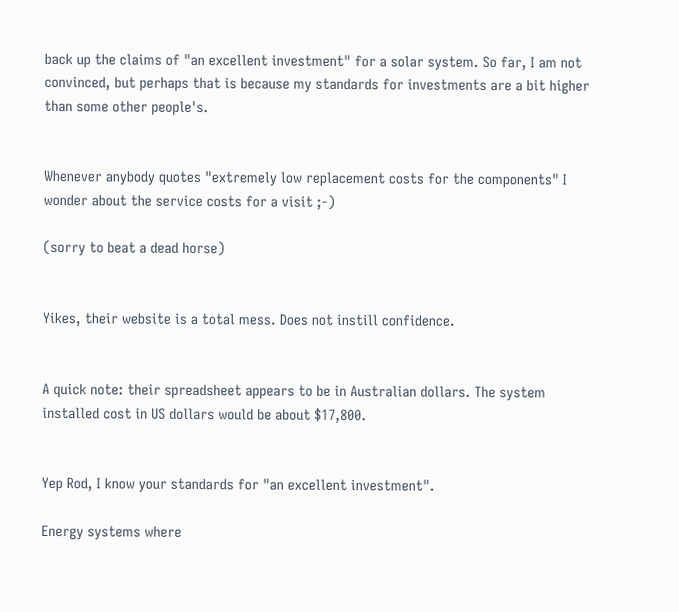back up the claims of "an excellent investment" for a solar system. So far, I am not convinced, but perhaps that is because my standards for investments are a bit higher than some other people's.


Whenever anybody quotes "extremely low replacement costs for the components" I wonder about the service costs for a visit ;-)

(sorry to beat a dead horse)


Yikes, their website is a total mess. Does not instill confidence.


A quick note: their spreadsheet appears to be in Australian dollars. The system installed cost in US dollars would be about $17,800.


Yep Rod, I know your standards for "an excellent investment".

Energy systems where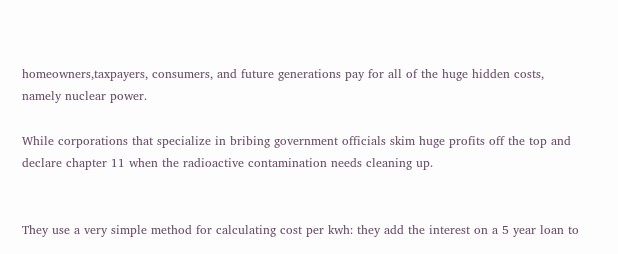homeowners,taxpayers, consumers, and future generations pay for all of the huge hidden costs, namely nuclear power.

While corporations that specialize in bribing government officials skim huge profits off the top and declare chapter 11 when the radioactive contamination needs cleaning up.


They use a very simple method for calculating cost per kwh: they add the interest on a 5 year loan to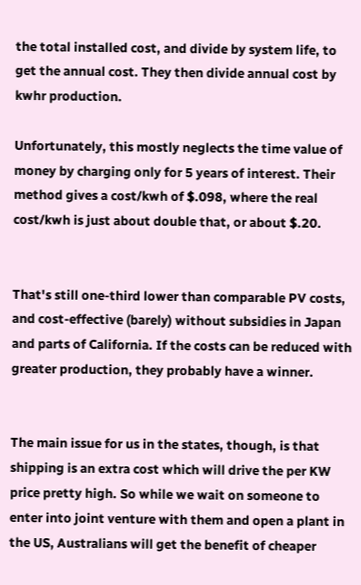the total installed cost, and divide by system life, to get the annual cost. They then divide annual cost by kwhr production.

Unfortunately, this mostly neglects the time value of money by charging only for 5 years of interest. Their method gives a cost/kwh of $.098, where the real cost/kwh is just about double that, or about $.20.


That's still one-third lower than comparable PV costs, and cost-effective (barely) without subsidies in Japan and parts of California. If the costs can be reduced with greater production, they probably have a winner.


The main issue for us in the states, though, is that shipping is an extra cost which will drive the per KW price pretty high. So while we wait on someone to enter into joint venture with them and open a plant in the US, Australians will get the benefit of cheaper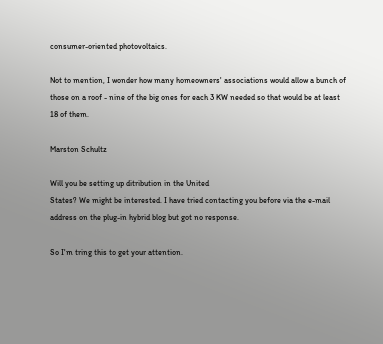consumer-oriented photovoltaics.

Not to mention, I wonder how many homeowners' associations would allow a bunch of those on a roof - nine of the big ones for each 3 KW needed so that would be at least 18 of them.

Marston Schultz

Will you be setting up ditribution in the United
States? We might be interested. I have tried contacting you before via the e-mail address on the plug-in hybrid blog but got no response.

So I'm tring this to get your attention.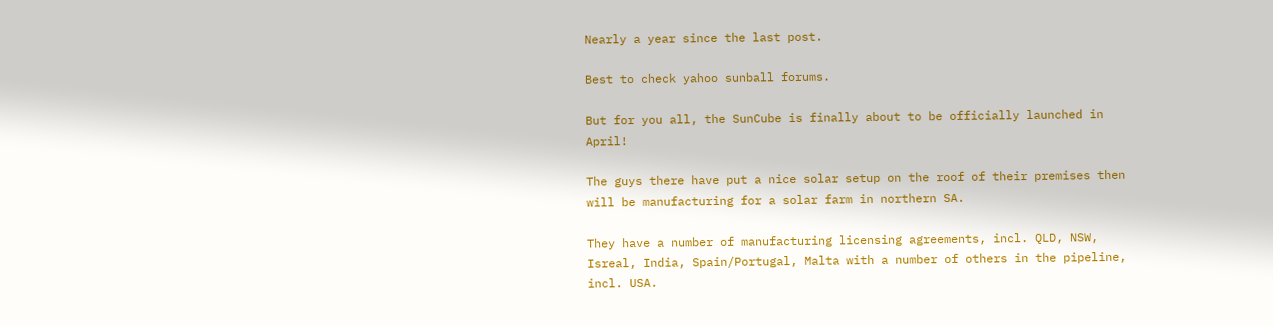Nearly a year since the last post.

Best to check yahoo sunball forums.

But for you all, the SunCube is finally about to be officially launched in April!

The guys there have put a nice solar setup on the roof of their premises then will be manufacturing for a solar farm in northern SA.

They have a number of manufacturing licensing agreements, incl. QLD, NSW, Isreal, India, Spain/Portugal, Malta with a number of others in the pipeline, incl. USA.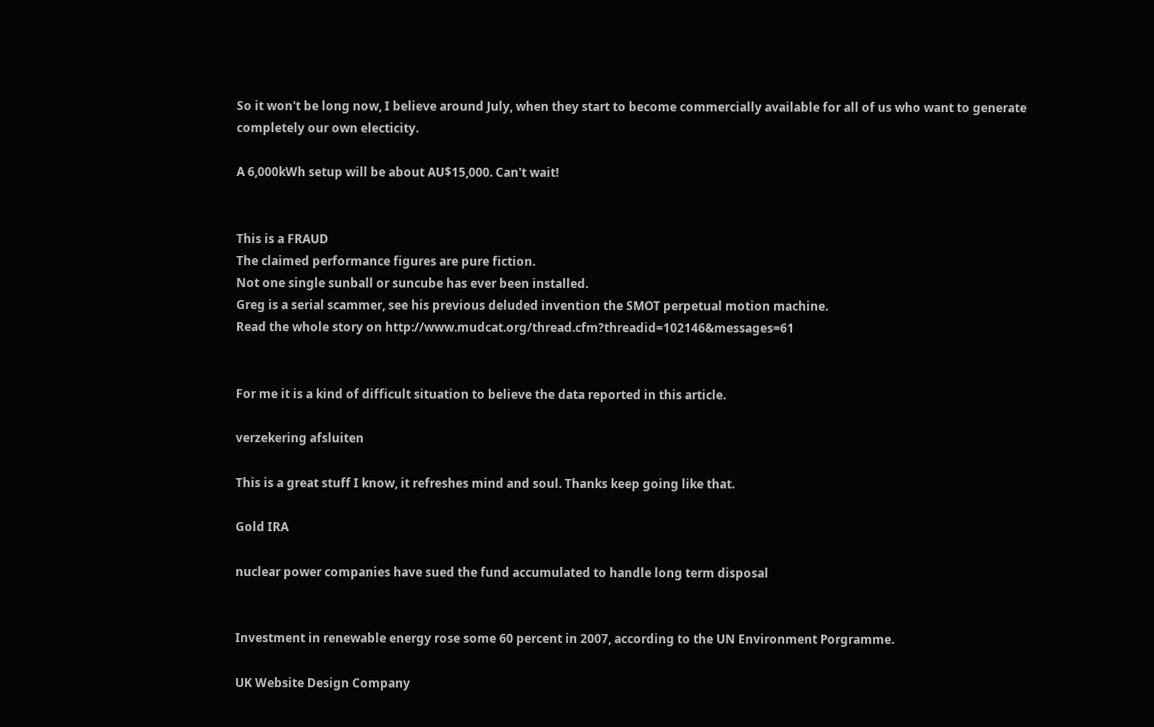So it won't be long now, I believe around July, when they start to become commercially available for all of us who want to generate completely our own electicity.

A 6,000kWh setup will be about AU$15,000. Can't wait!


This is a FRAUD
The claimed performance figures are pure fiction.
Not one single sunball or suncube has ever been installed.
Greg is a serial scammer, see his previous deluded invention the SMOT perpetual motion machine.
Read the whole story on http://www.mudcat.org/thread.cfm?threadid=102146&messages=61


For me it is a kind of difficult situation to believe the data reported in this article.

verzekering afsluiten

This is a great stuff I know, it refreshes mind and soul. Thanks keep going like that.

Gold IRA

nuclear power companies have sued the fund accumulated to handle long term disposal


Investment in renewable energy rose some 60 percent in 2007, according to the UN Environment Porgramme.

UK Website Design Company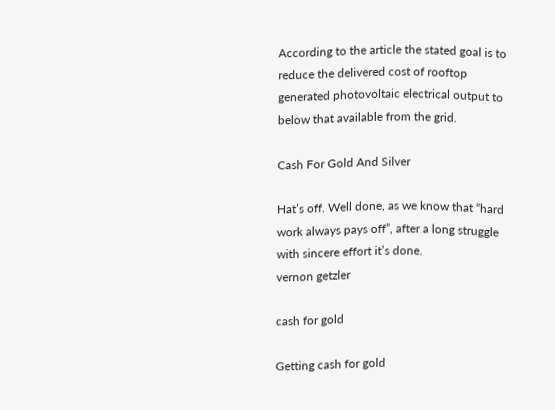According to the article the stated goal is to reduce the delivered cost of rooftop generated photovoltaic electrical output to below that available from the grid.

Cash For Gold And Silver

Hat’s off. Well done, as we know that “hard work always pays off”, after a long struggle with sincere effort it’s done.
vernon getzler

cash for gold

Getting cash for gold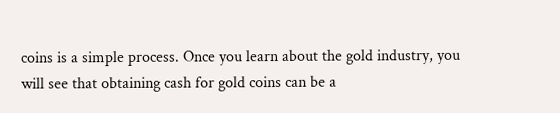coins is a simple process. Once you learn about the gold industry, you will see that obtaining cash for gold coins can be a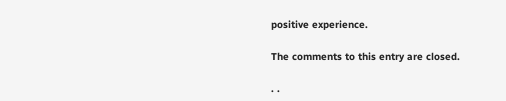positive experience.

The comments to this entry are closed.

. .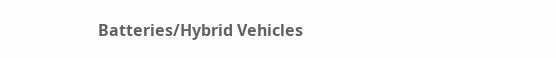Batteries/Hybrid Vehicles